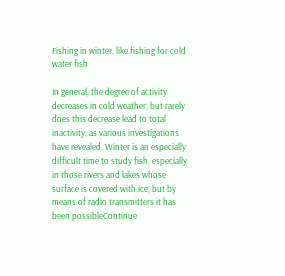Fishing in winter, like fishing for cold water fish

In general, the degree of activity decreases in cold weather, but rarely does this decrease lead to total inactivity, as various investigations have revealed. Winter is an especially difficult time to study fish, especially in those rivers and lakes whose surface is covered with ice, but by means of radio transmitters it has been possibleContinue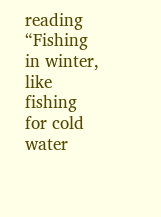reading “Fishing in winter, like fishing for cold water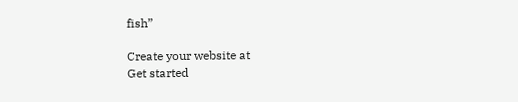fish”

Create your website at
Get started